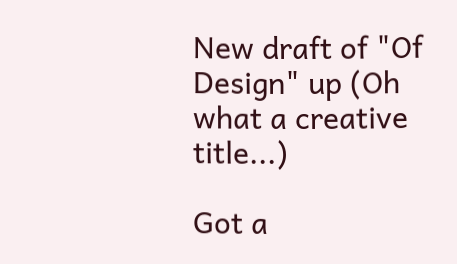New draft of "Of Design" up (Oh what a creative title...)

Got a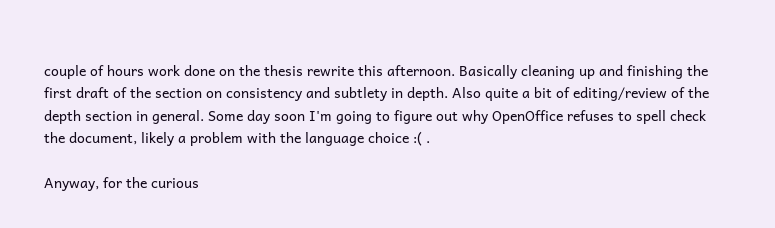couple of hours work done on the thesis rewrite this afternoon. Basically cleaning up and finishing the first draft of the section on consistency and subtlety in depth. Also quite a bit of editing/review of the depth section in general. Some day soon I'm going to figure out why OpenOffice refuses to spell check the document, likely a problem with the language choice :( .

Anyway, for the curious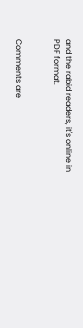and the rabid readers, it's online in PDF format.


Comments are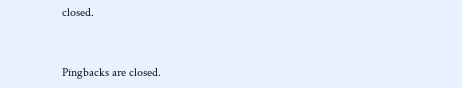closed.


Pingbacks are closed.